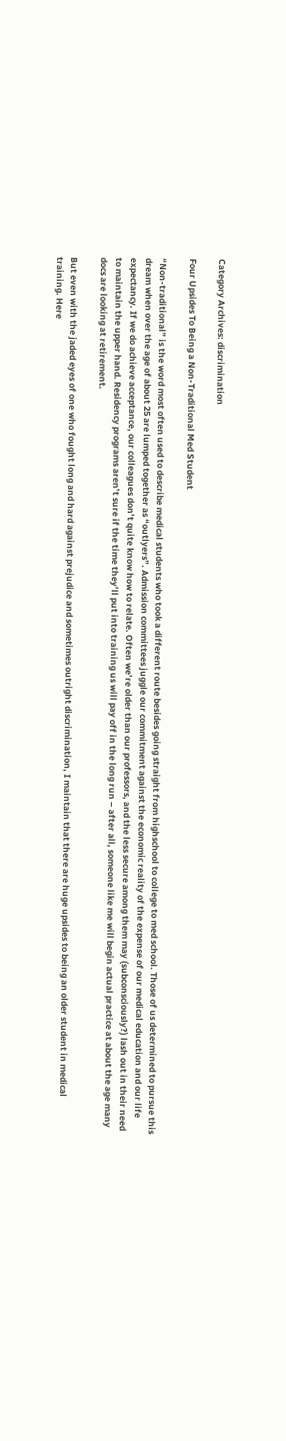Category Archives: discrimination

Four Upsides To Being a Non-Traditional Med Student

“Non-traditional” is the word most often used to describe medical students who took a different route besides going straight from highschool to college to med school. Those of us determined to pursue this dream when over the age of about 25 are lumped together as “outlyers”. Admission committees juggle our commitment against the economic reality of the expense of our medical education and our life expectancy. If we do achieve acceptance, our colleagues don’t quite know how to relate. Often we’re older than our professors, and the less secure among them may (subconsciously?) lash out in their need to maintain the upper hand. Residency programs aren’t sure if the time they’ll put into training us will pay off in the long run – after all, someone like me will begin actual practice at about the age many docs are looking at retirement.

But even with the jaded eyes of one who fought long and hard against prejudice and sometimes outright discrimination, I maintain that there are huge upsides to being an older student in medical training. Here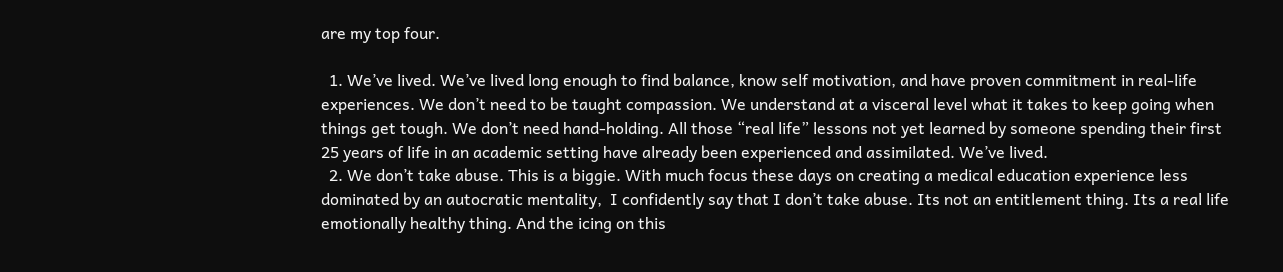are my top four.

  1. We’ve lived. We’ve lived long enough to find balance, know self motivation, and have proven commitment in real-life experiences. We don’t need to be taught compassion. We understand at a visceral level what it takes to keep going when things get tough. We don’t need hand-holding. All those “real life” lessons not yet learned by someone spending their first 25 years of life in an academic setting have already been experienced and assimilated. We’ve lived.
  2. We don’t take abuse. This is a biggie. With much focus these days on creating a medical education experience less dominated by an autocratic mentality,  I confidently say that I don’t take abuse. Its not an entitlement thing. Its a real life emotionally healthy thing. And the icing on this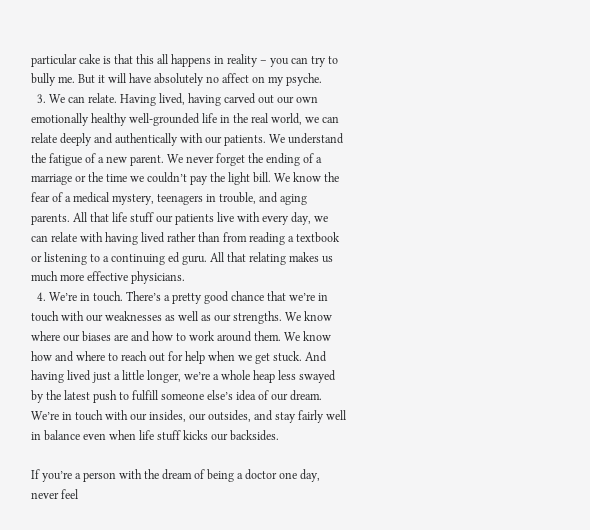particular cake is that this all happens in reality – you can try to bully me. But it will have absolutely no affect on my psyche.
  3. We can relate. Having lived, having carved out our own emotionally healthy well-grounded life in the real world, we can relate deeply and authentically with our patients. We understand the fatigue of a new parent. We never forget the ending of a marriage or the time we couldn’t pay the light bill. We know the fear of a medical mystery, teenagers in trouble, and aging parents. All that life stuff our patients live with every day, we can relate with having lived rather than from reading a textbook or listening to a continuing ed guru. All that relating makes us much more effective physicians.
  4. We’re in touch. There’s a pretty good chance that we’re in touch with our weaknesses as well as our strengths. We know where our biases are and how to work around them. We know how and where to reach out for help when we get stuck. And having lived just a little longer, we’re a whole heap less swayed by the latest push to fulfill someone else’s idea of our dream. We’re in touch with our insides, our outsides, and stay fairly well in balance even when life stuff kicks our backsides.

If you’re a person with the dream of being a doctor one day, never feel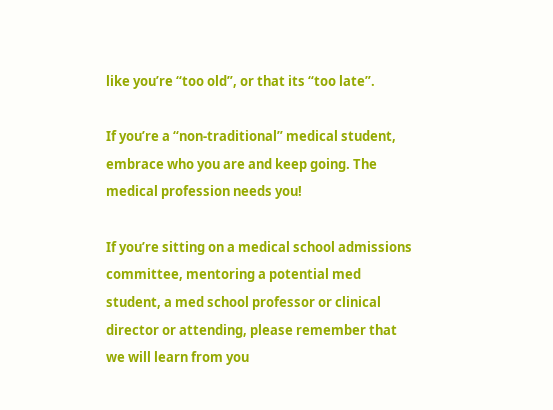like you’re “too old”, or that its “too late”.

If you’re a “non-traditional” medical student, embrace who you are and keep going. The medical profession needs you!

If you’re sitting on a medical school admissions committee, mentoring a potential med student, a med school professor or clinical director or attending, please remember that we will learn from you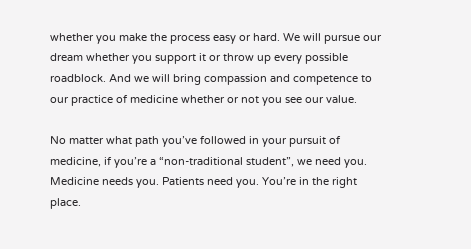whether you make the process easy or hard. We will pursue our dream whether you support it or throw up every possible roadblock. And we will bring compassion and competence to our practice of medicine whether or not you see our value.

No matter what path you’ve followed in your pursuit of medicine, if you’re a “non-traditional student”, we need you. Medicine needs you. Patients need you. You’re in the right place.